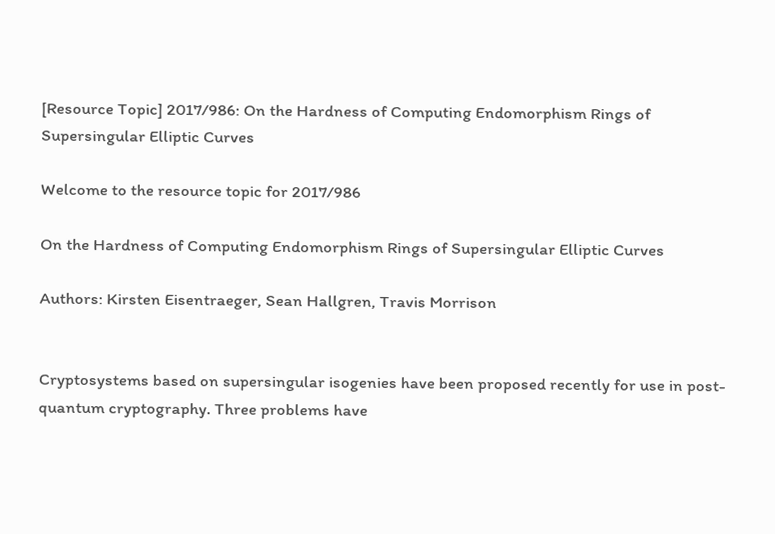[Resource Topic] 2017/986: On the Hardness of Computing Endomorphism Rings of Supersingular Elliptic Curves

Welcome to the resource topic for 2017/986

On the Hardness of Computing Endomorphism Rings of Supersingular Elliptic Curves

Authors: Kirsten Eisentraeger, Sean Hallgren, Travis Morrison


Cryptosystems based on supersingular isogenies have been proposed recently for use in post-quantum cryptography. Three problems have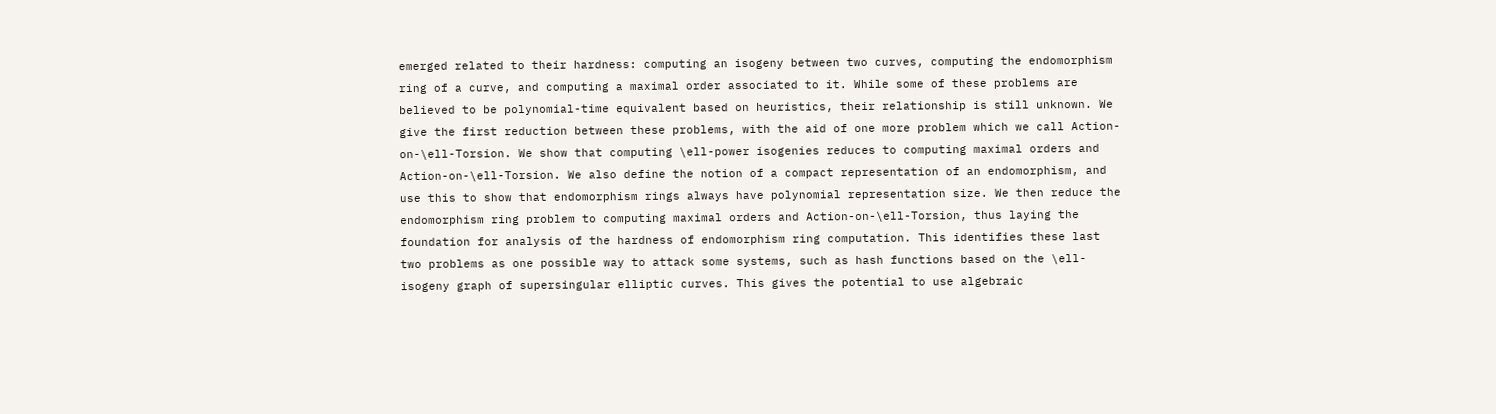emerged related to their hardness: computing an isogeny between two curves, computing the endomorphism ring of a curve, and computing a maximal order associated to it. While some of these problems are believed to be polynomial-time equivalent based on heuristics, their relationship is still unknown. We give the first reduction between these problems, with the aid of one more problem which we call Action-on-\ell-Torsion. We show that computing \ell-power isogenies reduces to computing maximal orders and Action-on-\ell-Torsion. We also define the notion of a compact representation of an endomorphism, and use this to show that endomorphism rings always have polynomial representation size. We then reduce the endomorphism ring problem to computing maximal orders and Action-on-\ell-Torsion, thus laying the foundation for analysis of the hardness of endomorphism ring computation. This identifies these last two problems as one possible way to attack some systems, such as hash functions based on the \ell-isogeny graph of supersingular elliptic curves. This gives the potential to use algebraic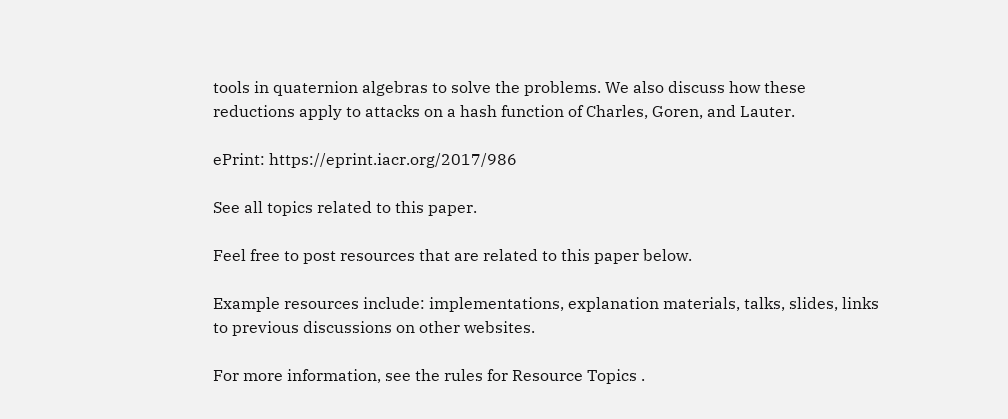tools in quaternion algebras to solve the problems. We also discuss how these reductions apply to attacks on a hash function of Charles, Goren, and Lauter.

ePrint: https://eprint.iacr.org/2017/986

See all topics related to this paper.

Feel free to post resources that are related to this paper below.

Example resources include: implementations, explanation materials, talks, slides, links to previous discussions on other websites.

For more information, see the rules for Resource Topics .